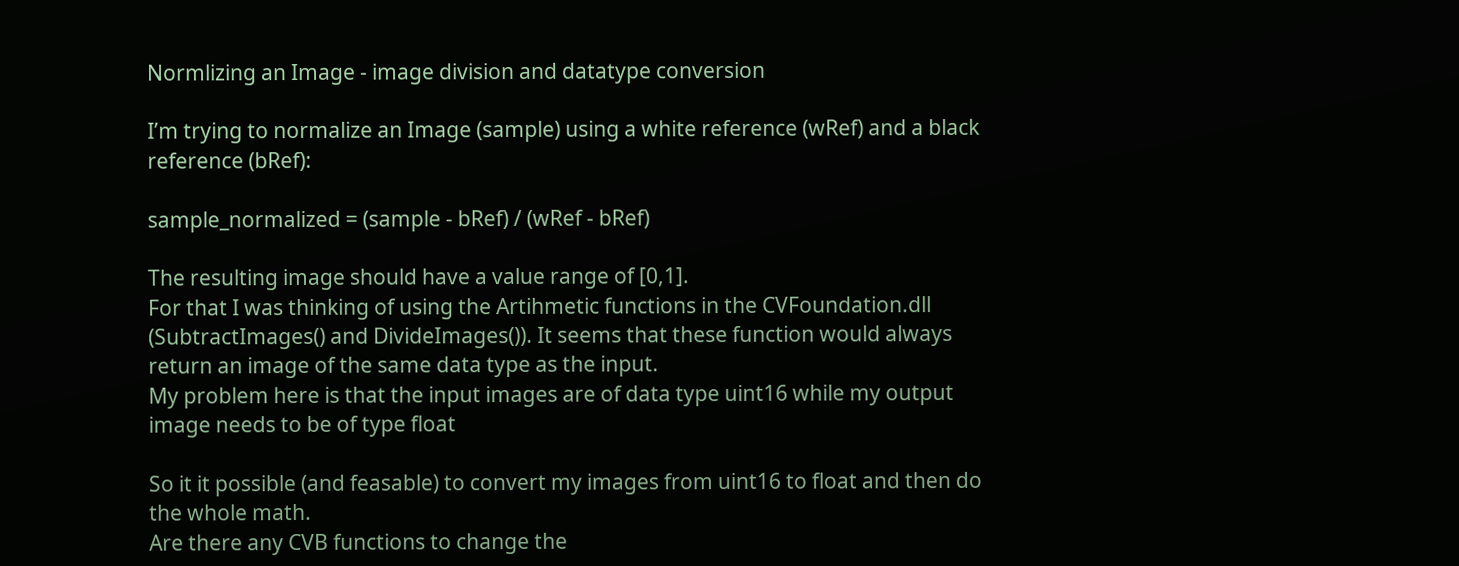Normlizing an Image - image division and datatype conversion

I’m trying to normalize an Image (sample) using a white reference (wRef) and a black reference (bRef):

sample_normalized = (sample - bRef) / (wRef - bRef)

The resulting image should have a value range of [0,1].
For that I was thinking of using the Artihmetic functions in the CVFoundation.dll (SubtractImages() and DivideImages()). It seems that these function would always return an image of the same data type as the input.
My problem here is that the input images are of data type uint16 while my output image needs to be of type float

So it it possible (and feasable) to convert my images from uint16 to float and then do the whole math.
Are there any CVB functions to change the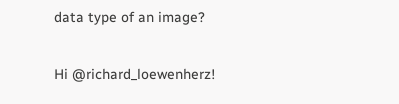data type of an image?

Hi @richard_loewenherz!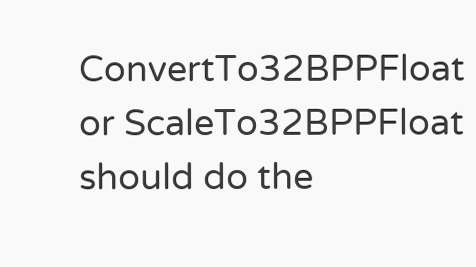ConvertTo32BPPFloat or ScaleTo32BPPFloat should do the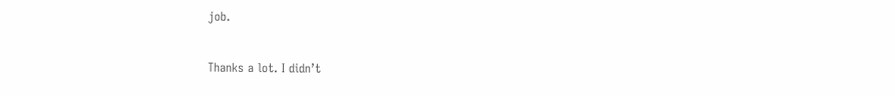job.

Thanks a lot. I didn’t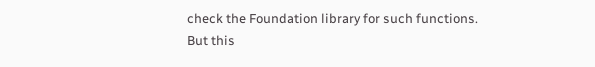check the Foundation library for such functions.
But this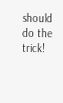should do the trick!